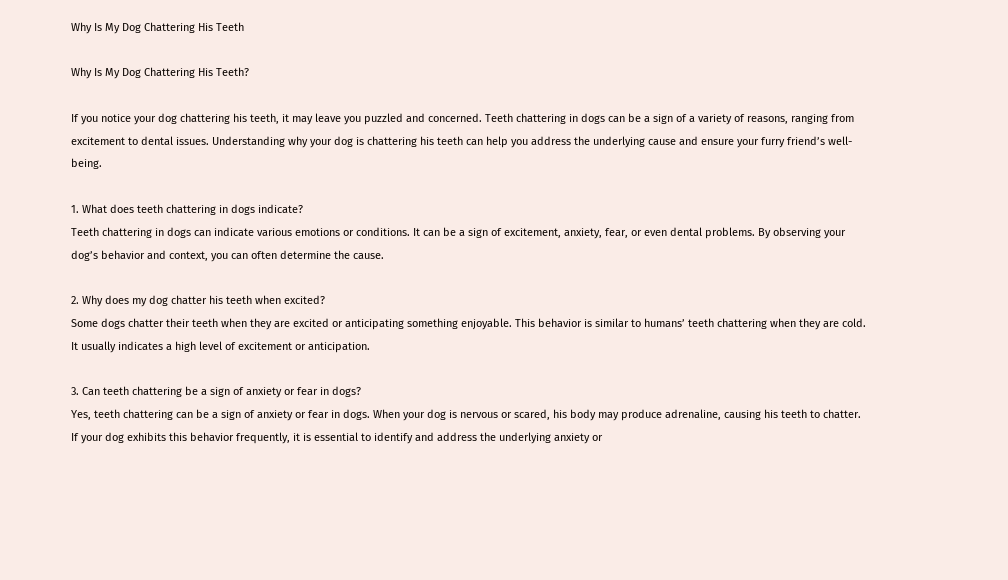Why Is My Dog Chattering His Teeth

Why Is My Dog Chattering His Teeth?

If you notice your dog chattering his teeth, it may leave you puzzled and concerned. Teeth chattering in dogs can be a sign of a variety of reasons, ranging from excitement to dental issues. Understanding why your dog is chattering his teeth can help you address the underlying cause and ensure your furry friend’s well-being.

1. What does teeth chattering in dogs indicate?
Teeth chattering in dogs can indicate various emotions or conditions. It can be a sign of excitement, anxiety, fear, or even dental problems. By observing your dog’s behavior and context, you can often determine the cause.

2. Why does my dog chatter his teeth when excited?
Some dogs chatter their teeth when they are excited or anticipating something enjoyable. This behavior is similar to humans’ teeth chattering when they are cold. It usually indicates a high level of excitement or anticipation.

3. Can teeth chattering be a sign of anxiety or fear in dogs?
Yes, teeth chattering can be a sign of anxiety or fear in dogs. When your dog is nervous or scared, his body may produce adrenaline, causing his teeth to chatter. If your dog exhibits this behavior frequently, it is essential to identify and address the underlying anxiety or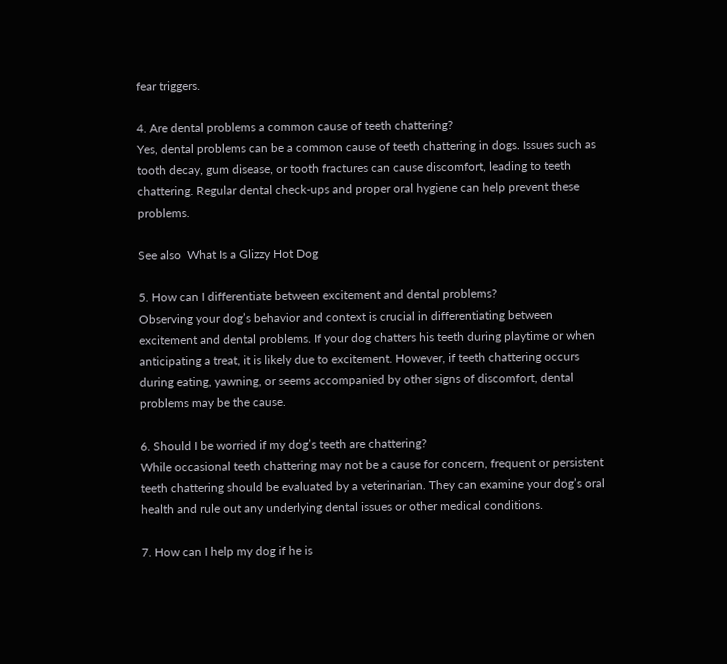fear triggers.

4. Are dental problems a common cause of teeth chattering?
Yes, dental problems can be a common cause of teeth chattering in dogs. Issues such as tooth decay, gum disease, or tooth fractures can cause discomfort, leading to teeth chattering. Regular dental check-ups and proper oral hygiene can help prevent these problems.

See also  What Is a Glizzy Hot Dog

5. How can I differentiate between excitement and dental problems?
Observing your dog’s behavior and context is crucial in differentiating between excitement and dental problems. If your dog chatters his teeth during playtime or when anticipating a treat, it is likely due to excitement. However, if teeth chattering occurs during eating, yawning, or seems accompanied by other signs of discomfort, dental problems may be the cause.

6. Should I be worried if my dog’s teeth are chattering?
While occasional teeth chattering may not be a cause for concern, frequent or persistent teeth chattering should be evaluated by a veterinarian. They can examine your dog’s oral health and rule out any underlying dental issues or other medical conditions.

7. How can I help my dog if he is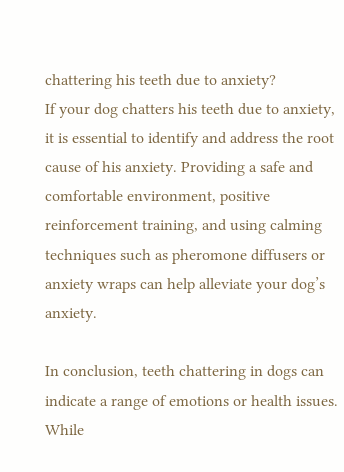chattering his teeth due to anxiety?
If your dog chatters his teeth due to anxiety, it is essential to identify and address the root cause of his anxiety. Providing a safe and comfortable environment, positive reinforcement training, and using calming techniques such as pheromone diffusers or anxiety wraps can help alleviate your dog’s anxiety.

In conclusion, teeth chattering in dogs can indicate a range of emotions or health issues. While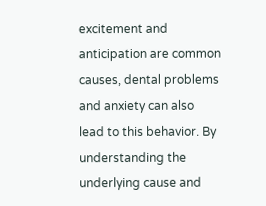excitement and anticipation are common causes, dental problems and anxiety can also lead to this behavior. By understanding the underlying cause and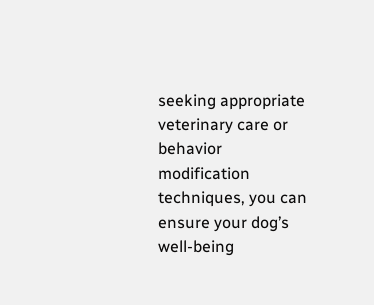seeking appropriate veterinary care or behavior modification techniques, you can ensure your dog’s well-being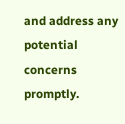and address any potential concerns promptly.